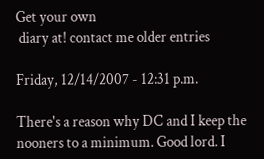Get your own
 diary at! contact me older entries

Friday, 12/14/2007 - 12:31 p.m.

There's a reason why DC and I keep the nooners to a minimum. Good lord. I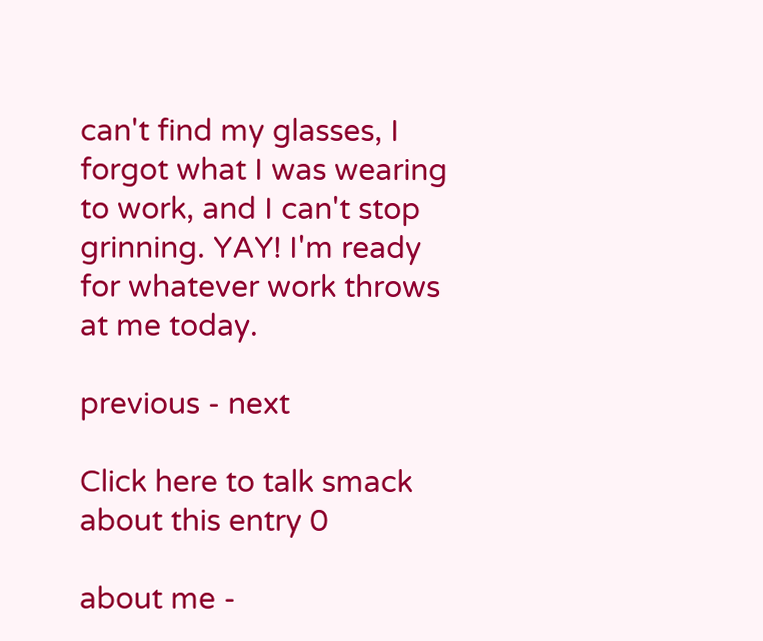can't find my glasses, I forgot what I was wearing to work, and I can't stop grinning. YAY! I'm ready for whatever work throws at me today.

previous - next

Click here to talk smack about this entry 0

about me -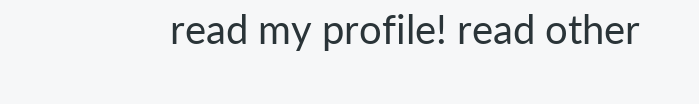read my profile! read other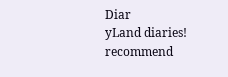Diar
yLand diaries! recommend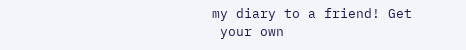my diary to a friend! Get
 your own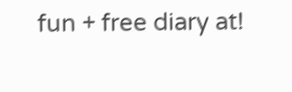fun + free diary at!